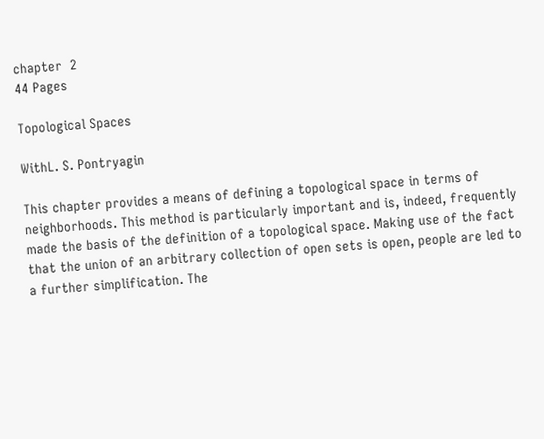chapter  2
44 Pages

Topological Spaces

WithL. S. Pontryagin

This chapter provides a means of defining a topological space in terms of neighborhoods. This method is particularly important and is, indeed, frequently made the basis of the definition of a topological space. Making use of the fact that the union of an arbitrary collection of open sets is open, people are led to a further simplification. The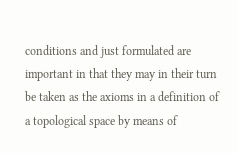conditions and just formulated are important in that they may in their turn be taken as the axioms in a definition of a topological space by means of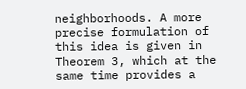neighborhoods. A more precise formulation of this idea is given in Theorem 3, which at the same time provides a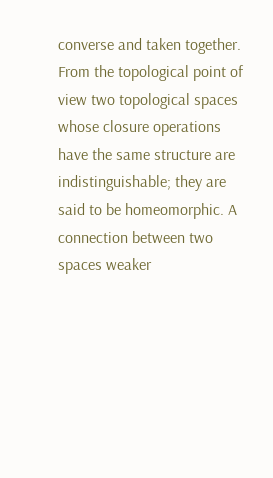converse and taken together. From the topological point of view two topological spaces whose closure operations have the same structure are indistinguishable; they are said to be homeomorphic. A connection between two spaces weaker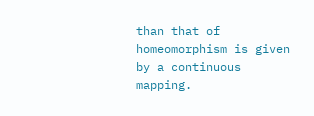than that of homeomorphism is given by a continuous mapping.